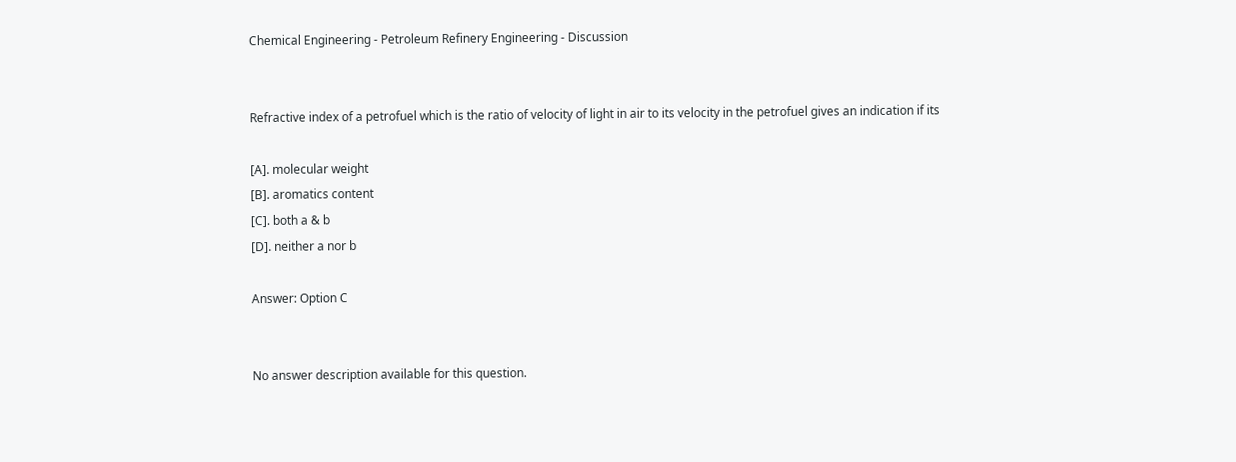Chemical Engineering - Petroleum Refinery Engineering - Discussion


Refractive index of a petrofuel which is the ratio of velocity of light in air to its velocity in the petrofuel gives an indication if its

[A]. molecular weight
[B]. aromatics content
[C]. both a & b
[D]. neither a nor b

Answer: Option C


No answer description available for this question.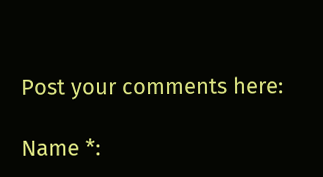Post your comments here:

Name *: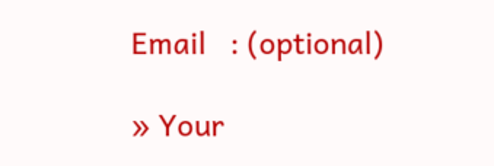Email   : (optional)

» Your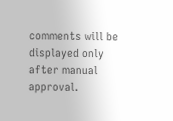comments will be displayed only after manual approval.